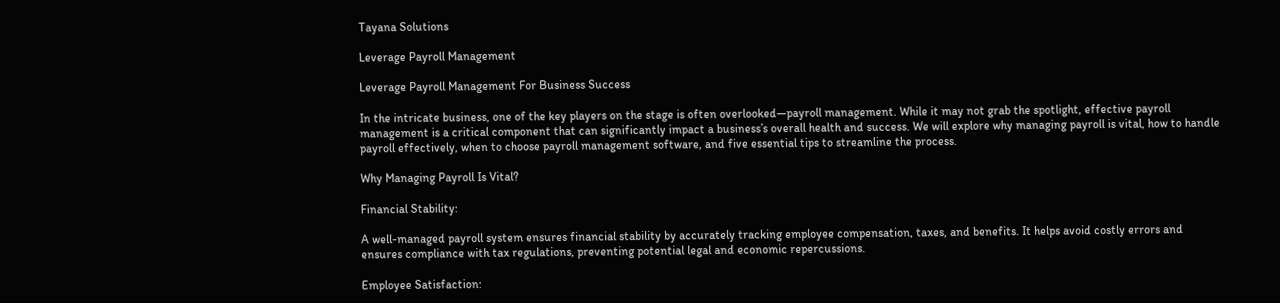Tayana Solutions

Leverage Payroll Management

Leverage Payroll Management For Business Success

In the intricate business, one of the key players on the stage is often overlooked—payroll management. While it may not grab the spotlight, effective payroll management is a critical component that can significantly impact a business’s overall health and success. We will explore why managing payroll is vital, how to handle payroll effectively, when to choose payroll management software, and five essential tips to streamline the process.

Why Managing Payroll Is Vital?

Financial Stability:

A well-managed payroll system ensures financial stability by accurately tracking employee compensation, taxes, and benefits. It helps avoid costly errors and ensures compliance with tax regulations, preventing potential legal and economic repercussions.

Employee Satisfaction: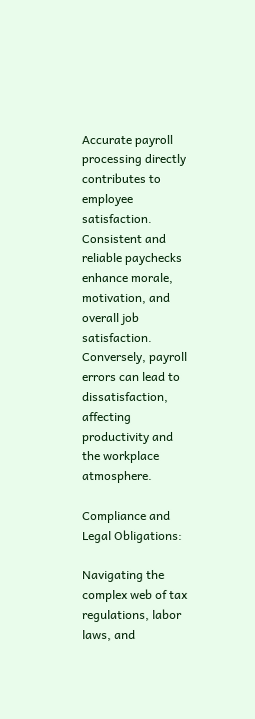Accurate payroll processing directly contributes to employee satisfaction. Consistent and reliable paychecks enhance morale, motivation, and overall job satisfaction. Conversely, payroll errors can lead to dissatisfaction, affecting productivity and the workplace atmosphere.

Compliance and Legal Obligations:

Navigating the complex web of tax regulations, labor laws, and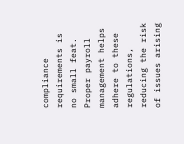compliance requirements is no small feat. Proper payroll management helps adhere to these regulations, reducing the risk of issues arising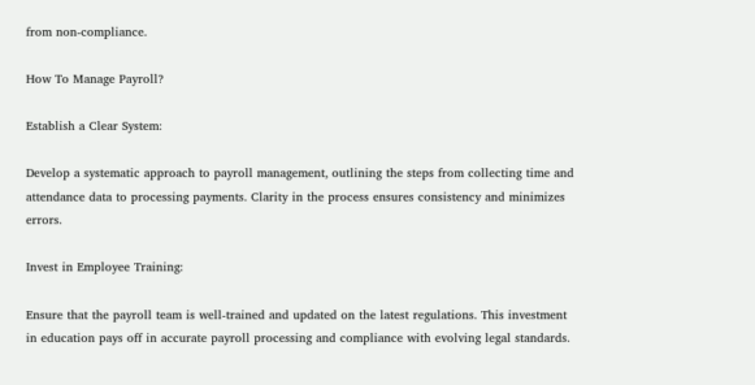from non-compliance.

How To Manage Payroll?

Establish a Clear System:

Develop a systematic approach to payroll management, outlining the steps from collecting time and attendance data to processing payments. Clarity in the process ensures consistency and minimizes errors.

Invest in Employee Training:

Ensure that the payroll team is well-trained and updated on the latest regulations. This investment in education pays off in accurate payroll processing and compliance with evolving legal standards.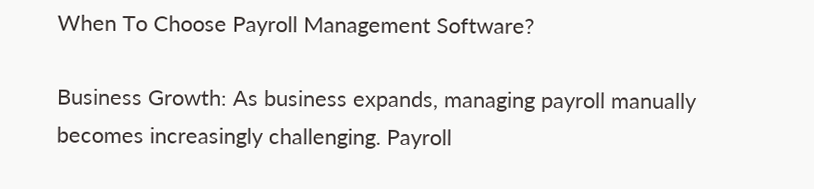When To Choose Payroll Management Software?

Business Growth: As business expands, managing payroll manually becomes increasingly challenging. Payroll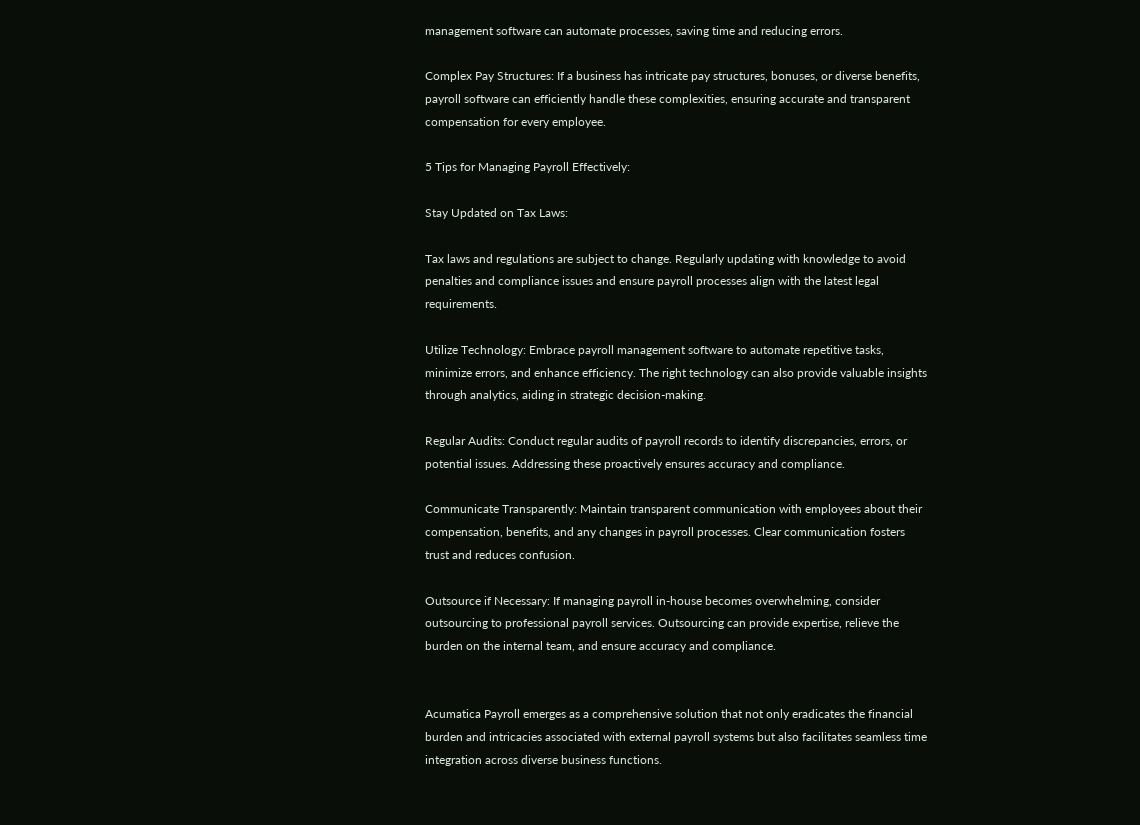management software can automate processes, saving time and reducing errors.

Complex Pay Structures: If a business has intricate pay structures, bonuses, or diverse benefits, payroll software can efficiently handle these complexities, ensuring accurate and transparent compensation for every employee.

5 Tips for Managing Payroll Effectively:

Stay Updated on Tax Laws:

Tax laws and regulations are subject to change. Regularly updating with knowledge to avoid penalties and compliance issues and ensure payroll processes align with the latest legal requirements.

Utilize Technology: Embrace payroll management software to automate repetitive tasks, minimize errors, and enhance efficiency. The right technology can also provide valuable insights through analytics, aiding in strategic decision-making.

Regular Audits: Conduct regular audits of payroll records to identify discrepancies, errors, or potential issues. Addressing these proactively ensures accuracy and compliance.

Communicate Transparently: Maintain transparent communication with employees about their compensation, benefits, and any changes in payroll processes. Clear communication fosters trust and reduces confusion.

Outsource if Necessary: If managing payroll in-house becomes overwhelming, consider outsourcing to professional payroll services. Outsourcing can provide expertise, relieve the burden on the internal team, and ensure accuracy and compliance.


Acumatica Payroll emerges as a comprehensive solution that not only eradicates the financial burden and intricacies associated with external payroll systems but also facilitates seamless time integration across diverse business functions.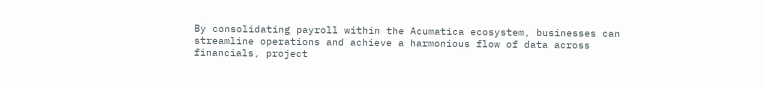By consolidating payroll within the Acumatica ecosystem, businesses can streamline operations and achieve a harmonious flow of data across financials, project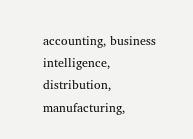accounting, business intelligence, distribution, manufacturing,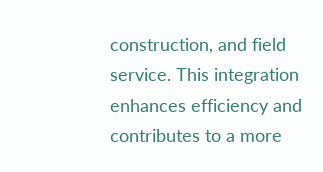construction, and field service. This integration enhances efficiency and contributes to a more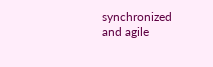synchronized and agile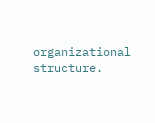organizational structure.